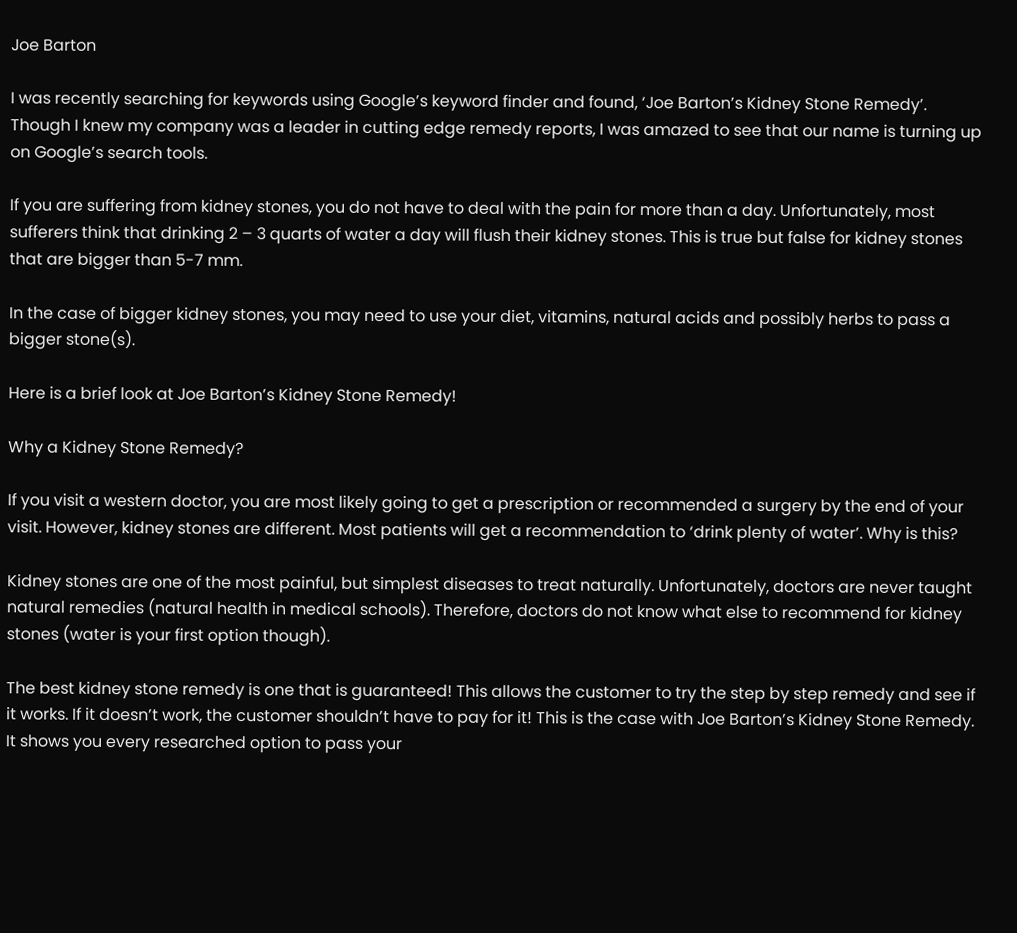Joe Barton

I was recently searching for keywords using Google’s keyword finder and found, ‘Joe Barton’s Kidney Stone Remedy’. Though I knew my company was a leader in cutting edge remedy reports, I was amazed to see that our name is turning up on Google’s search tools.

If you are suffering from kidney stones, you do not have to deal with the pain for more than a day. Unfortunately, most sufferers think that drinking 2 – 3 quarts of water a day will flush their kidney stones. This is true but false for kidney stones that are bigger than 5-7 mm.

In the case of bigger kidney stones, you may need to use your diet, vitamins, natural acids and possibly herbs to pass a bigger stone(s).

Here is a brief look at Joe Barton’s Kidney Stone Remedy!

Why a Kidney Stone Remedy?

If you visit a western doctor, you are most likely going to get a prescription or recommended a surgery by the end of your visit. However, kidney stones are different. Most patients will get a recommendation to ‘drink plenty of water’. Why is this?

Kidney stones are one of the most painful, but simplest diseases to treat naturally. Unfortunately, doctors are never taught natural remedies (natural health in medical schools). Therefore, doctors do not know what else to recommend for kidney stones (water is your first option though).

The best kidney stone remedy is one that is guaranteed! This allows the customer to try the step by step remedy and see if it works. If it doesn’t work, the customer shouldn’t have to pay for it! This is the case with Joe Barton’s Kidney Stone Remedy. It shows you every researched option to pass your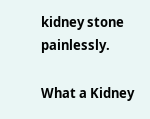kidney stone painlessly.

What a Kidney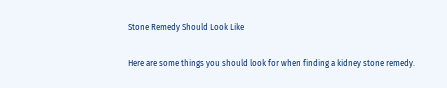Stone Remedy Should Look Like

Here are some things you should look for when finding a kidney stone remedy.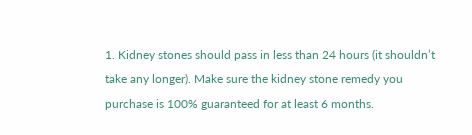1. Kidney stones should pass in less than 24 hours (it shouldn’t take any longer). Make sure the kidney stone remedy you purchase is 100% guaranteed for at least 6 months.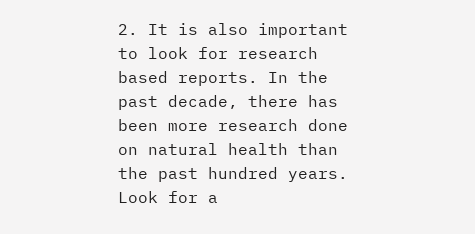2. It is also important to look for research based reports. In the past decade, there has been more research done on natural health than the past hundred years. Look for a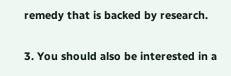remedy that is backed by research.

3. You should also be interested in a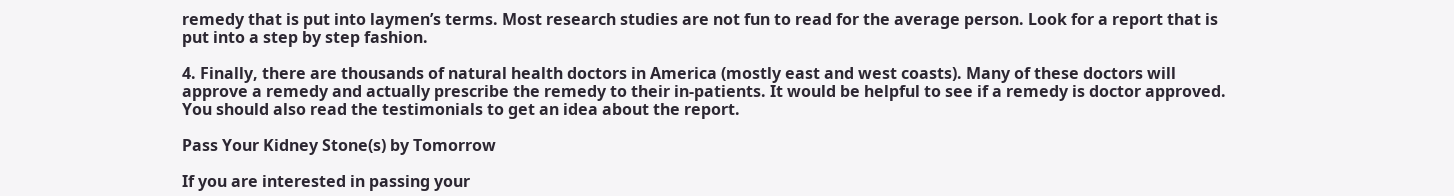remedy that is put into laymen’s terms. Most research studies are not fun to read for the average person. Look for a report that is put into a step by step fashion.

4. Finally, there are thousands of natural health doctors in America (mostly east and west coasts). Many of these doctors will approve a remedy and actually prescribe the remedy to their in-patients. It would be helpful to see if a remedy is doctor approved. You should also read the testimonials to get an idea about the report.

Pass Your Kidney Stone(s) by Tomorrow

If you are interested in passing your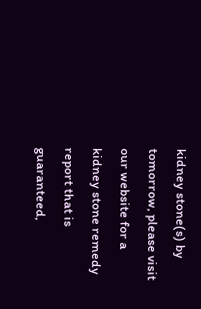kidney stone(s) by tomorrow, please visit our website for a kidney stone remedy report that is guaranteed,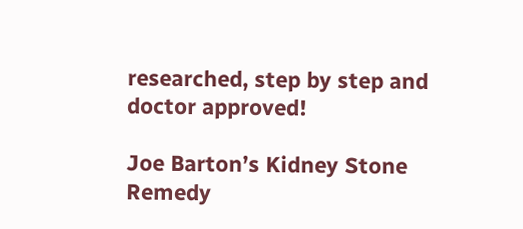researched, step by step and doctor approved!

Joe Barton’s Kidney Stone Remedy